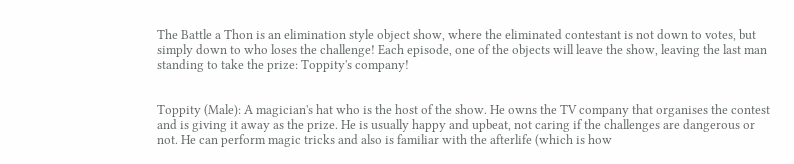The Battle a Thon is an elimination style object show, where the eliminated contestant is not down to votes, but simply down to who loses the challenge! Each episode, one of the objects will leave the show, leaving the last man standing to take the prize: Toppity's company!


Toppity (Male): A magician's hat who is the host of the show. He owns the TV company that organises the contest and is giving it away as the prize. He is usually happy and upbeat, not caring if the challenges are dangerous or not. He can perform magic tricks and also is familiar with the afterlife (which is how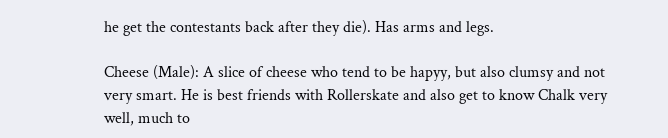he get the contestants back after they die). Has arms and legs.

Cheese (Male): A slice of cheese who tend to be hapyy, but also clumsy and not very smart. He is best friends with Rollerskate and also get to know Chalk very well, much to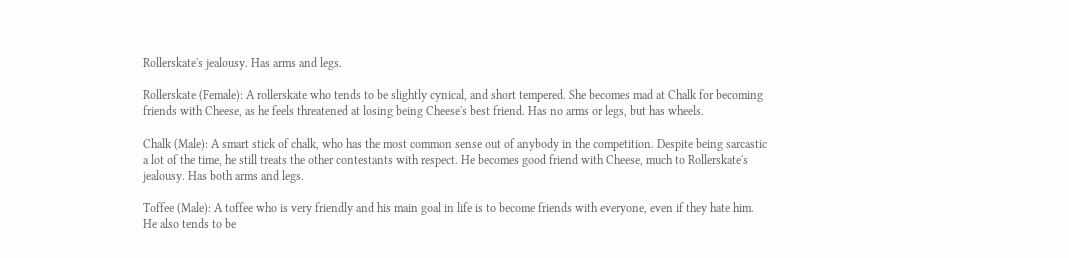Rollerskate's jealousy. Has arms and legs.

Rollerskate (Female): A rollerskate who tends to be slightly cynical, and short tempered. She becomes mad at Chalk for becoming friends with Cheese, as he feels threatened at losing being Cheese's best friend. Has no arms or legs, but has wheels.

Chalk (Male): A smart stick of chalk, who has the most common sense out of anybody in the competition. Despite being sarcastic a lot of the time, he still treats the other contestants with respect. He becomes good friend with Cheese, much to Rollerskate's jealousy. Has both arms and legs.

Toffee (Male): A toffee who is very friendly and his main goal in life is to become friends with everyone, even if they hate him. He also tends to be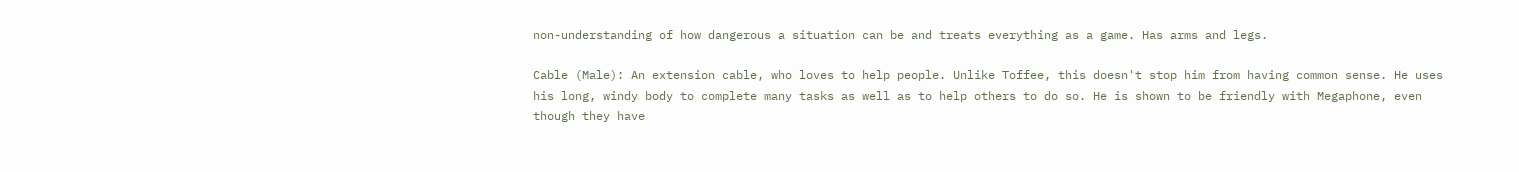non-understanding of how dangerous a situation can be and treats everything as a game. Has arms and legs.

Cable (Male): An extension cable, who loves to help people. Unlike Toffee, this doesn't stop him from having common sense. He uses his long, windy body to complete many tasks as well as to help others to do so. He is shown to be friendly with Megaphone, even though they have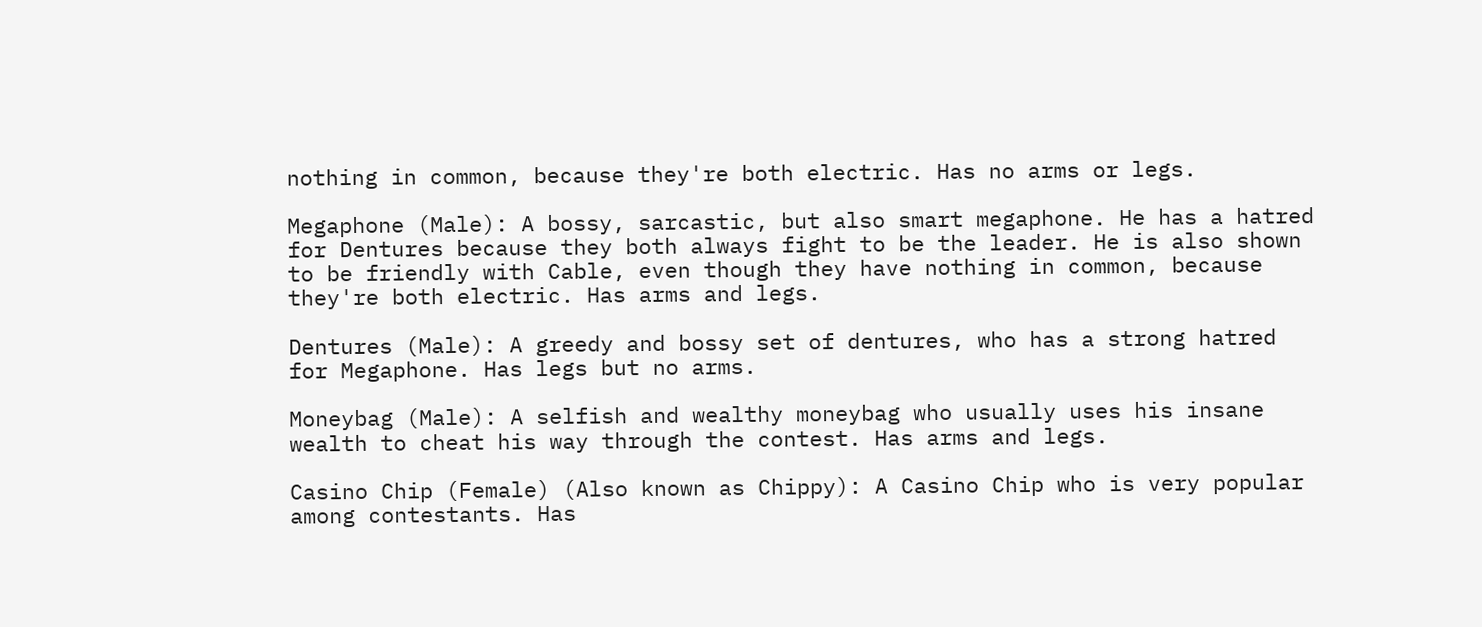nothing in common, because they're both electric. Has no arms or legs.

Megaphone (Male): A bossy, sarcastic, but also smart megaphone. He has a hatred for Dentures because they both always fight to be the leader. He is also shown to be friendly with Cable, even though they have nothing in common, because they're both electric. Has arms and legs.

Dentures (Male): A greedy and bossy set of dentures, who has a strong hatred for Megaphone. Has legs but no arms.

Moneybag (Male): A selfish and wealthy moneybag who usually uses his insane wealth to cheat his way through the contest. Has arms and legs.

Casino Chip (Female) (Also known as Chippy): A Casino Chip who is very popular among contestants. Has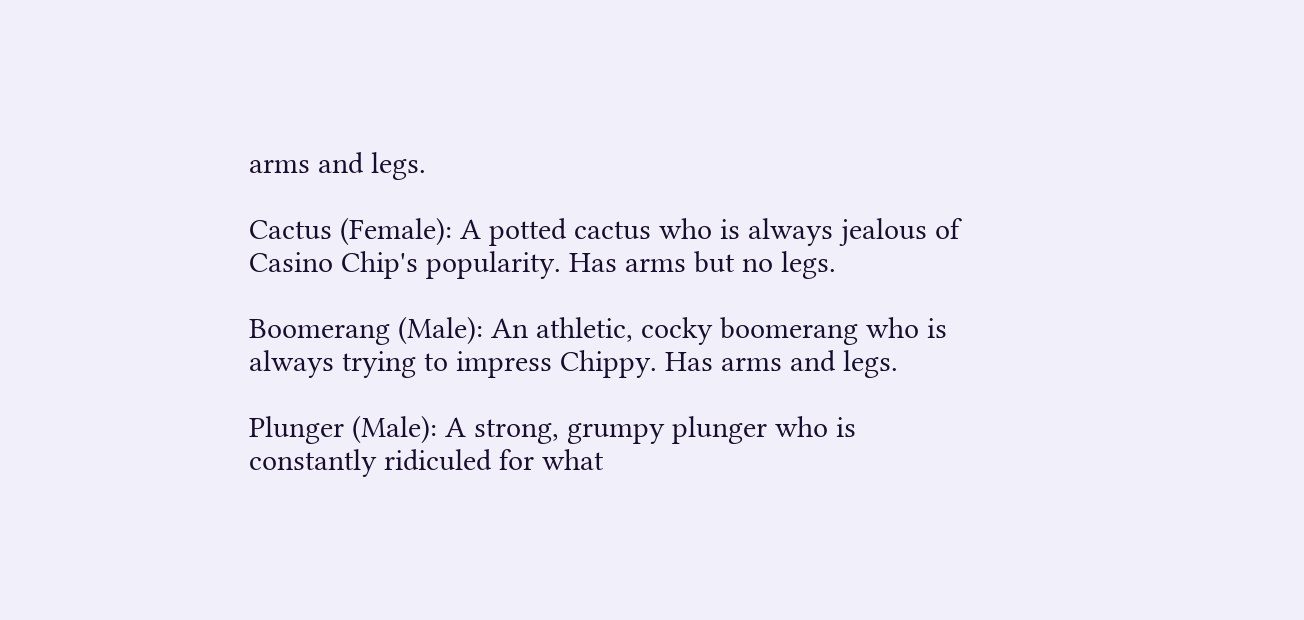arms and legs.

Cactus (Female): A potted cactus who is always jealous of Casino Chip's popularity. Has arms but no legs.

Boomerang (Male): An athletic, cocky boomerang who is always trying to impress Chippy. Has arms and legs.

Plunger (Male): A strong, grumpy plunger who is constantly ridiculed for what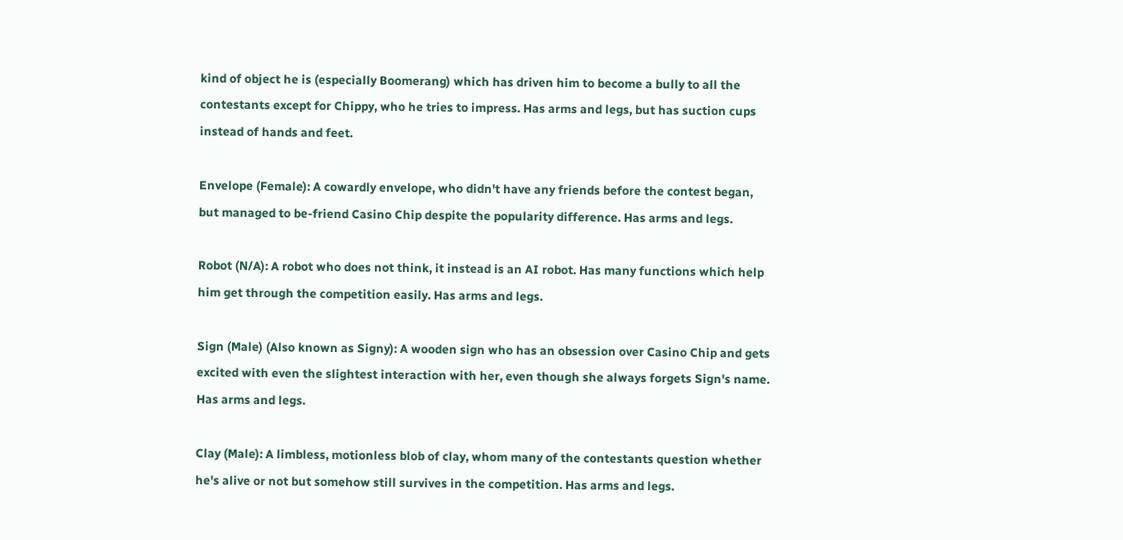kind of object he is (especially Boomerang) which has driven him to become a bully to all the contestants except for Chippy, who he tries to impress. Has arms and legs, but has suction cups instead of hands and feet.

Envelope (Female): A cowardly envelope, who didn't have any friends before the contest began, but managed to be-friend Casino Chip despite the popularity difference. Has arms and legs.

Robot (N/A): A robot who does not think, it instead is an AI robot. Has many functions which help him get through the competition easily. Has arms and legs.

Sign (Male) (Also known as Signy): A wooden sign who has an obsession over Casino Chip and gets excited with even the slightest interaction with her, even though she always forgets Sign's name. Has arms and legs.

Clay (Male): A limbless, motionless blob of clay, whom many of the contestants question whether he's alive or not but somehow still survives in the competition. Has arms and legs.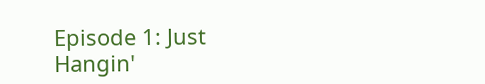Episode 1: Just Hangin'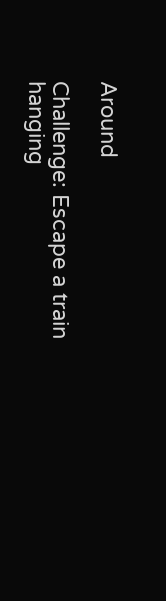Around

Challenge: Escape a train hanging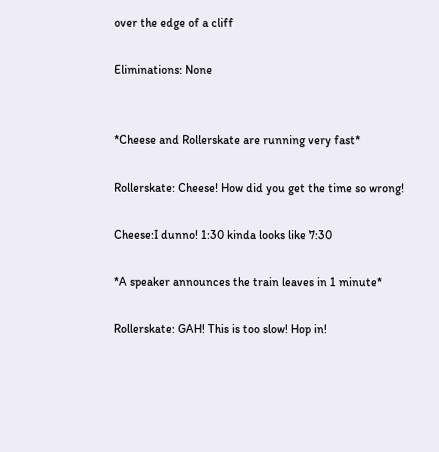over the edge of a cliff

Eliminations: None


*Cheese and Rollerskate are running very fast*

Rollerskate: Cheese! How did you get the time so wrong!

Cheese:I dunno! 1:30 kinda looks like 7:30

*A speaker announces the train leaves in 1 minute*

Rollerskate: GAH! This is too slow! Hop in!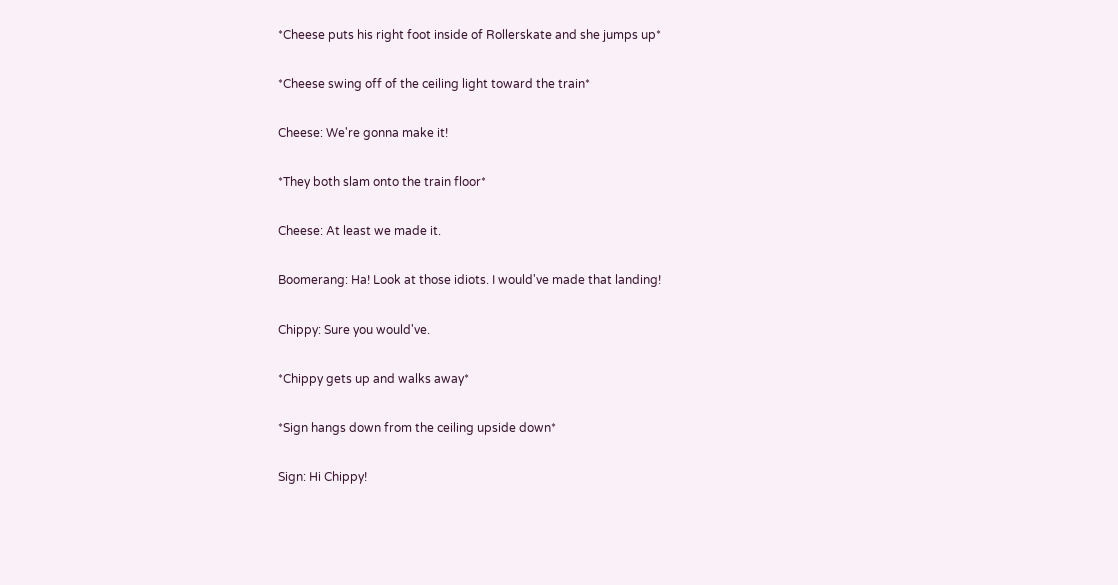*Cheese puts his right foot inside of Rollerskate and she jumps up*

*Cheese swing off of the ceiling light toward the train*

Cheese: We're gonna make it!

*They both slam onto the train floor*

Cheese: At least we made it.

Boomerang: Ha! Look at those idiots. I would've made that landing!

Chippy: Sure you would've.

*Chippy gets up and walks away*

*Sign hangs down from the ceiling upside down*

Sign: Hi Chippy!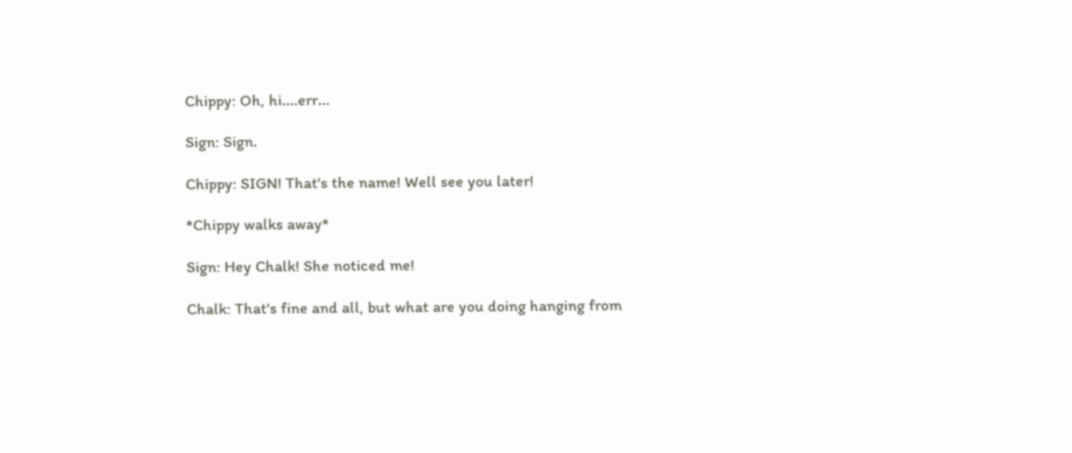Chippy: Oh, hi....err...

Sign: Sign.

Chippy: SIGN! That's the name! Well see you later!

*Chippy walks away*

Sign: Hey Chalk! She noticed me!

Chalk: That's fine and all, but what are you doing hanging from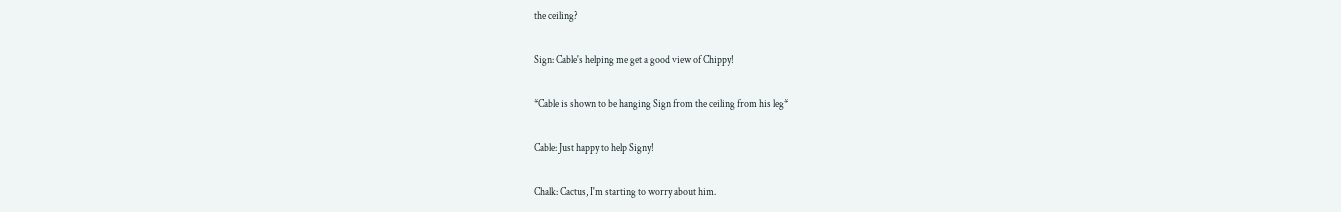the ceiling?

Sign: Cable's helping me get a good view of Chippy!

*Cable is shown to be hanging Sign from the ceiling from his leg*

Cable: Just happy to help Signy!

Chalk: Cactus, I'm starting to worry about him.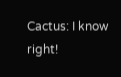Cactus: I know right!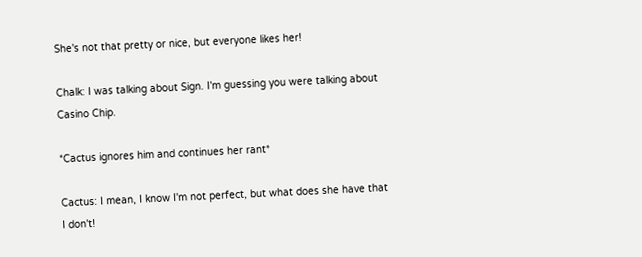She's not that pretty or nice, but everyone likes her!

Chalk: I was talking about Sign. I'm guessing you were talking about Casino Chip.

*Cactus ignores him and continues her rant*

Cactus: I mean, I know I'm not perfect, but what does she have that I don't!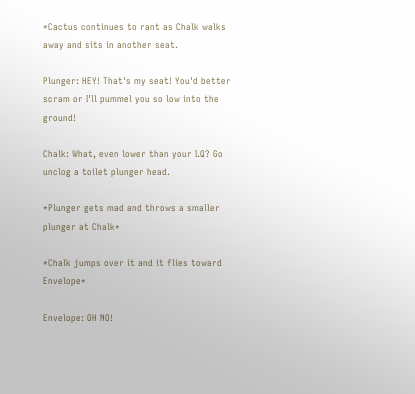*Cactus continues to rant as Chalk walks away and sits in another seat.

Plunger: HEY! That's my seat! You'd better scram or I'll pummel you so low into the ground!

Chalk: What, even lower than your I.Q? Go unclog a toilet plunger head.

*Plunger gets mad and throws a smaller plunger at Chalk*

*Chalk jumps over it and it flies toward Envelope*

Envelope: OH NO!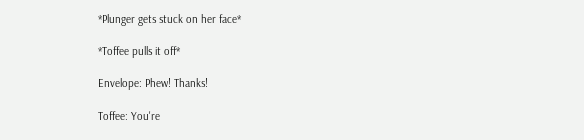*Plunger gets stuck on her face*

*Toffee pulls it off*

Envelope: Phew! Thanks!

Toffee: You're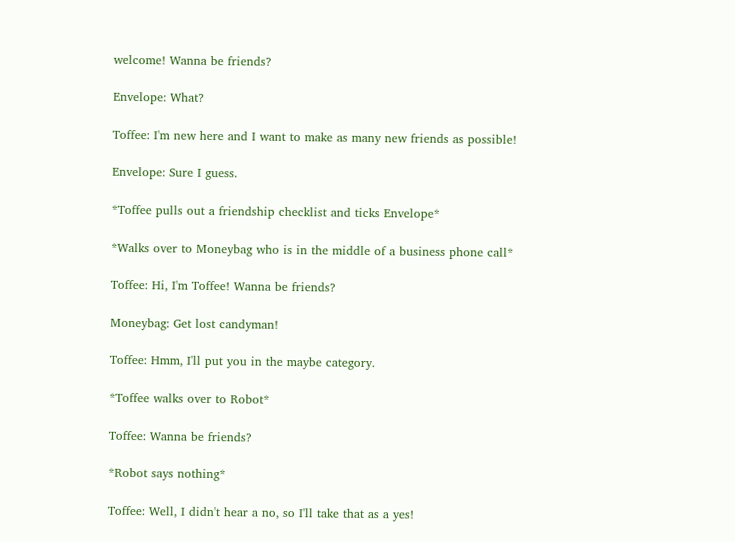welcome! Wanna be friends?

Envelope: What?

Toffee: I'm new here and I want to make as many new friends as possible!

Envelope: Sure I guess.

*Toffee pulls out a friendship checklist and ticks Envelope*

*Walks over to Moneybag who is in the middle of a business phone call*

Toffee: Hi, I'm Toffee! Wanna be friends?

Moneybag: Get lost candyman!

Toffee: Hmm, I'll put you in the maybe category.

*Toffee walks over to Robot*

Toffee: Wanna be friends?

*Robot says nothing*

Toffee: Well, I didn't hear a no, so I'll take that as a yes!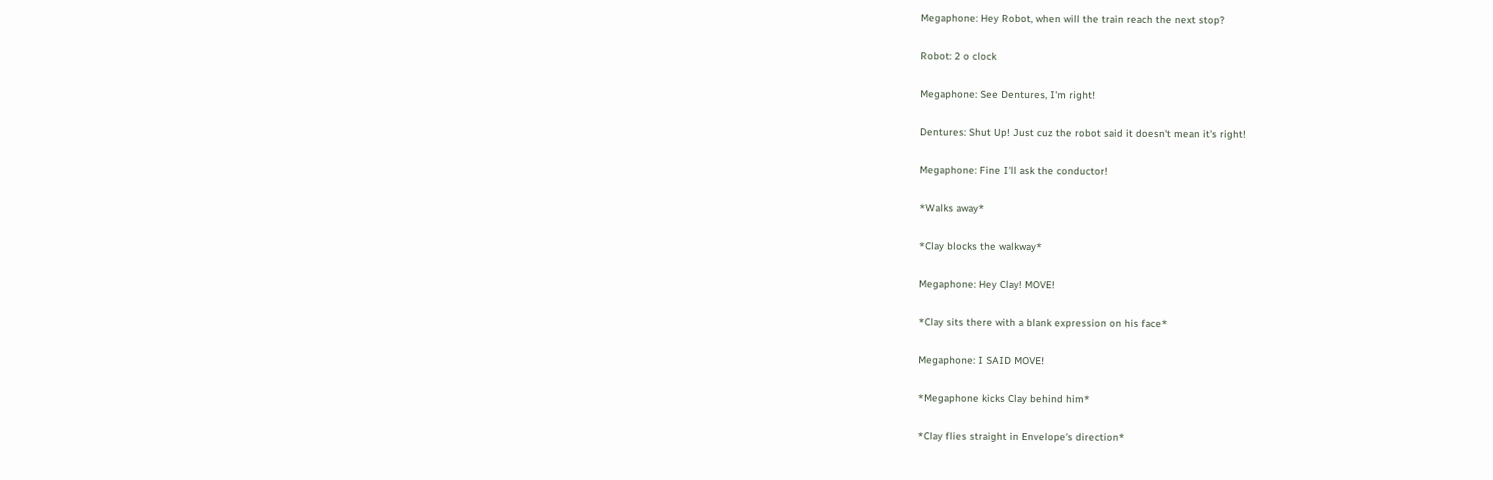Megaphone: Hey Robot, when will the train reach the next stop?

Robot: 2 o clock

Megaphone: See Dentures, I'm right!

Dentures: Shut Up! Just cuz the robot said it doesn't mean it's right!

Megaphone: Fine I'll ask the conductor!

*Walks away*

*Clay blocks the walkway*

Megaphone: Hey Clay! MOVE!

*Clay sits there with a blank expression on his face*

Megaphone: I SAID MOVE!

*Megaphone kicks Clay behind him*

*Clay flies straight in Envelope's direction*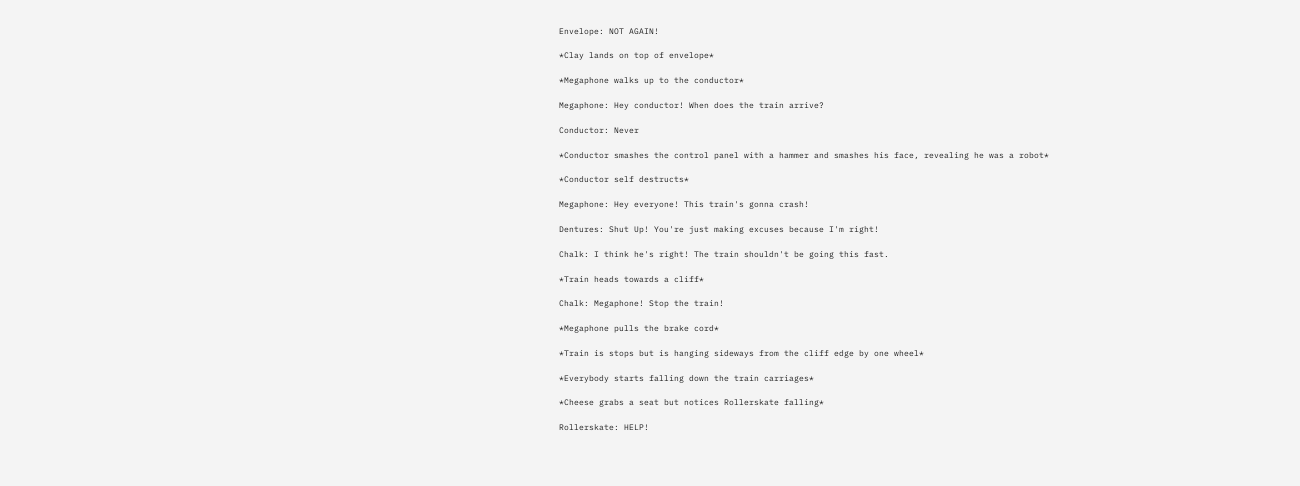Envelope: NOT AGAIN!

*Clay lands on top of envelope*

*Megaphone walks up to the conductor*

Megaphone: Hey conductor! When does the train arrive?

Conductor: Never

*Conductor smashes the control panel with a hammer and smashes his face, revealing he was a robot*

*Conductor self destructs*

Megaphone: Hey everyone! This train's gonna crash!

Dentures: Shut Up! You're just making excuses because I'm right!

Chalk: I think he's right! The train shouldn't be going this fast.

*Train heads towards a cliff*

Chalk: Megaphone! Stop the train!

*Megaphone pulls the brake cord*

*Train is stops but is hanging sideways from the cliff edge by one wheel*

*Everybody starts falling down the train carriages*

*Cheese grabs a seat but notices Rollerskate falling*

Rollerskate: HELP!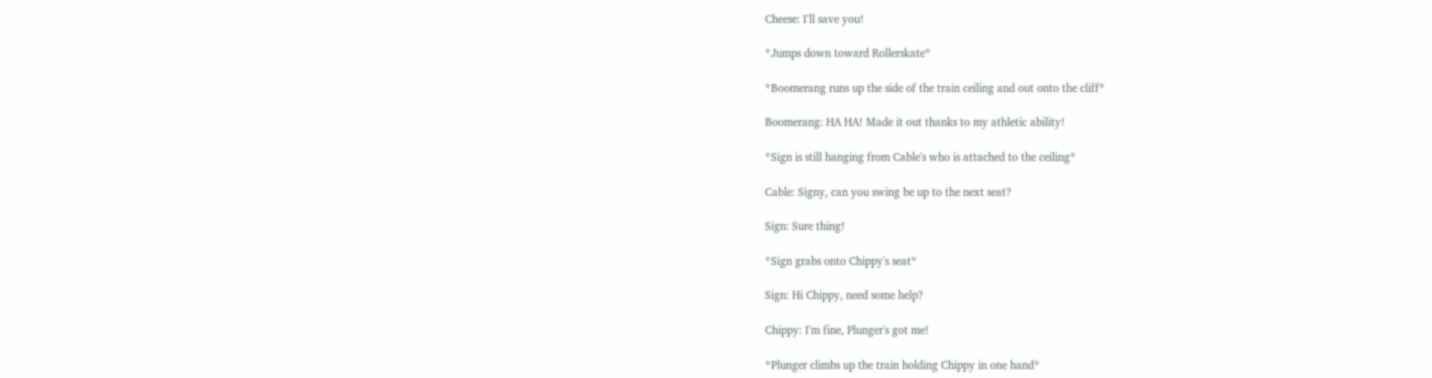Cheese: I'll save you!

*Jumps down toward Rollerskate*

*Boomerang runs up the side of the train ceiling and out onto the cliff*

Boomerang: HA HA! Made it out thanks to my athletic ability!

*Sign is still hanging from Cable's who is attached to the ceiling*

Cable: Signy, can you swing be up to the next seat?

Sign: Sure thing!

*Sign grabs onto Chippy's seat*

Sign: Hi Chippy, need some help?

Chippy: I'm fine, Plunger's got me!

*Plunger climbs up the train holding Chippy in one hand*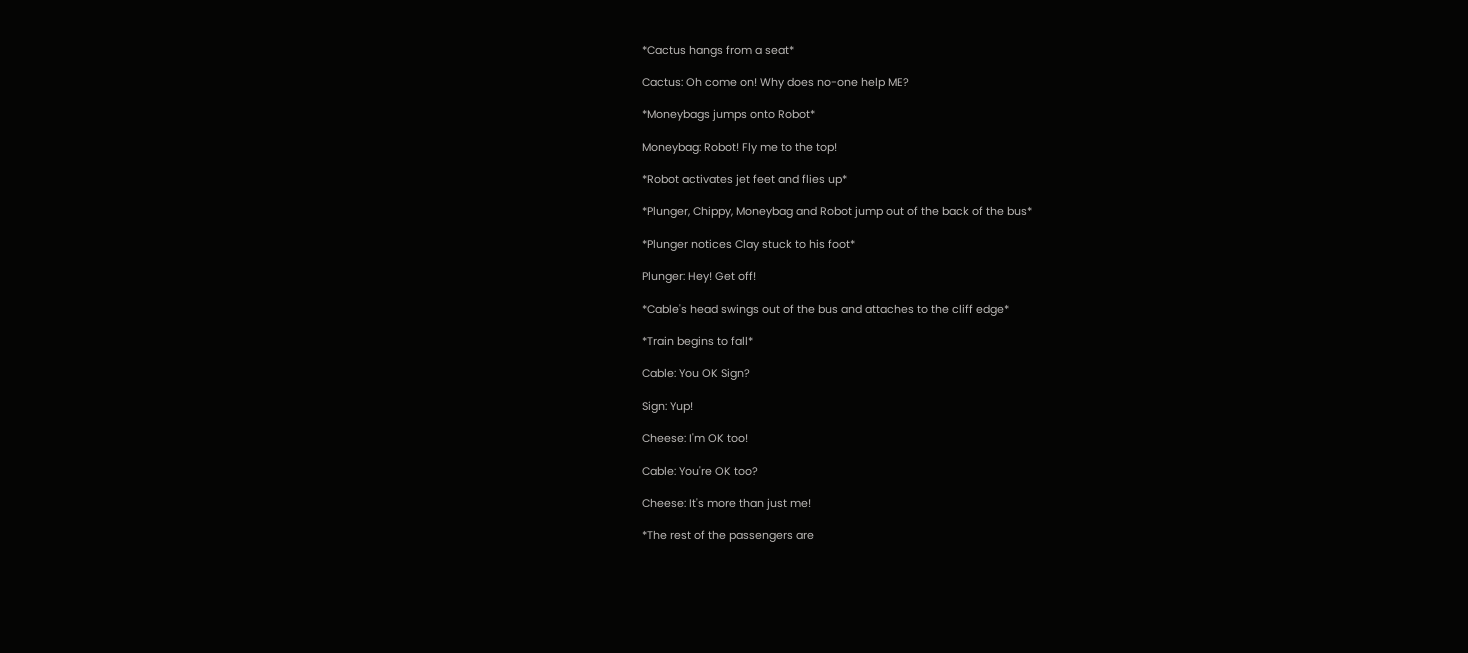*Cactus hangs from a seat*

Cactus: Oh come on! Why does no-one help ME?

*Moneybags jumps onto Robot*

Moneybag: Robot! Fly me to the top!

*Robot activates jet feet and flies up*

*Plunger, Chippy, Moneybag and Robot jump out of the back of the bus*

*Plunger notices Clay stuck to his foot*

Plunger: Hey! Get off!

*Cable's head swings out of the bus and attaches to the cliff edge*

*Train begins to fall*

Cable: You OK Sign?

Sign: Yup!

Cheese: I'm OK too!

Cable: You're OK too?

Cheese: It's more than just me!

*The rest of the passengers are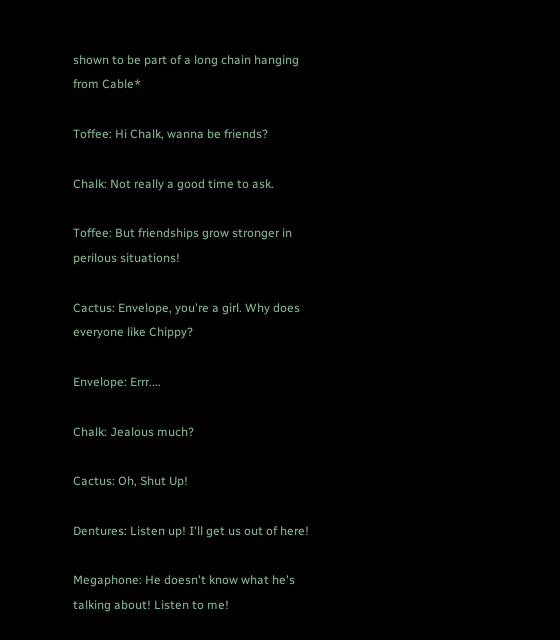shown to be part of a long chain hanging from Cable*

Toffee: Hi Chalk, wanna be friends?

Chalk: Not really a good time to ask.

Toffee: But friendships grow stronger in perilous situations!

Cactus: Envelope, you're a girl. Why does everyone like Chippy?

Envelope: Errr....

Chalk: Jealous much?

Cactus: Oh, Shut Up!

Dentures: Listen up! I'll get us out of here!

Megaphone: He doesn't know what he's talking about! Listen to me!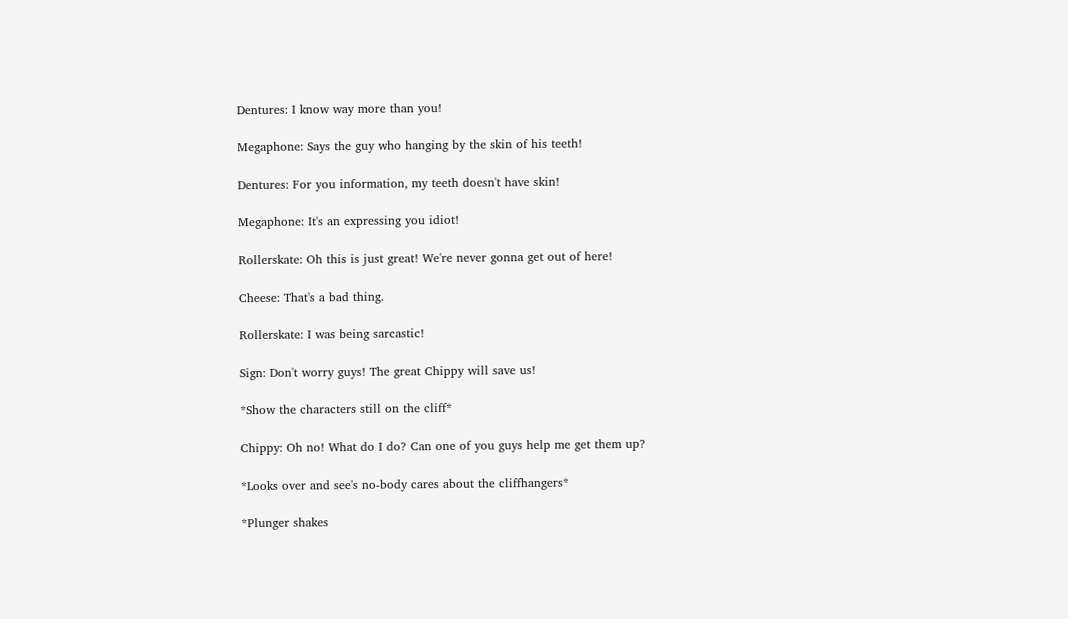Dentures: I know way more than you!

Megaphone: Says the guy who hanging by the skin of his teeth!

Dentures: For you information, my teeth doesn't have skin!

Megaphone: It's an expressing you idiot!

Rollerskate: Oh this is just great! We're never gonna get out of here!

Cheese: That's a bad thing.

Rollerskate: I was being sarcastic!

Sign: Don't worry guys! The great Chippy will save us!

*Show the characters still on the cliff*

Chippy: Oh no! What do I do? Can one of you guys help me get them up?

*Looks over and see's no-body cares about the cliffhangers*

*Plunger shakes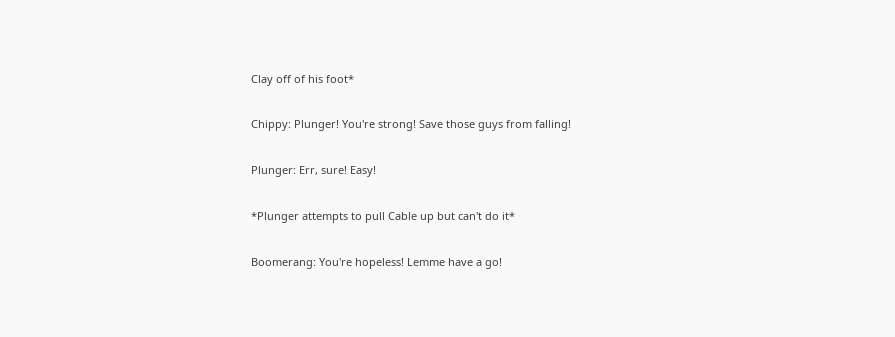Clay off of his foot*

Chippy: Plunger! You're strong! Save those guys from falling!

Plunger: Err, sure! Easy!

*Plunger attempts to pull Cable up but can't do it*

Boomerang: You're hopeless! Lemme have a go!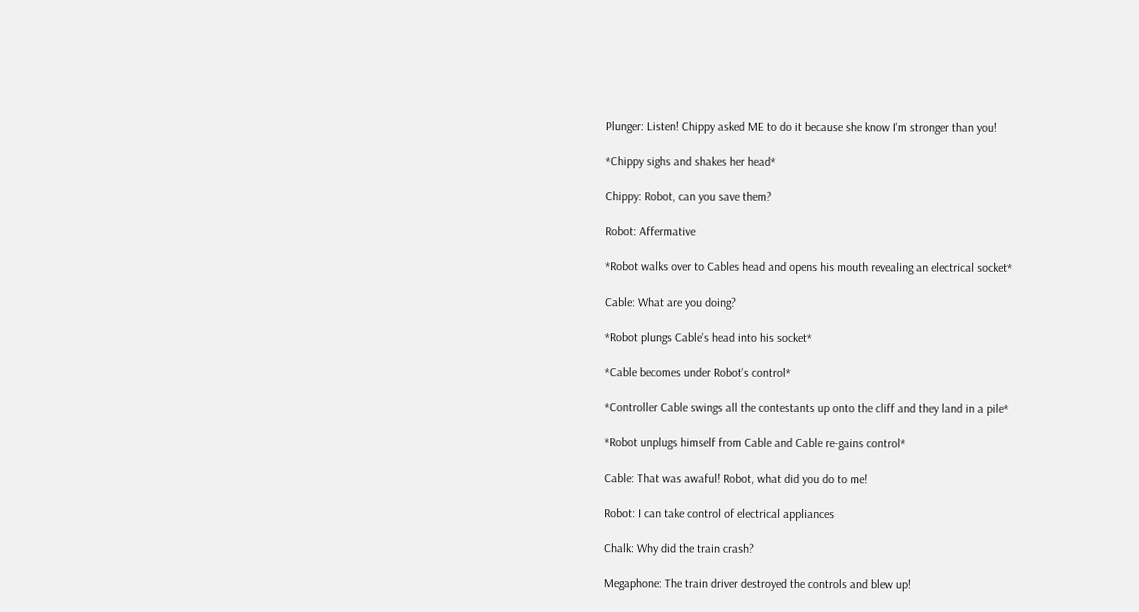Plunger: Listen! Chippy asked ME to do it because she know I'm stronger than you!

*Chippy sighs and shakes her head*

Chippy: Robot, can you save them?

Robot: Affermative

*Robot walks over to Cables head and opens his mouth revealing an electrical socket*

Cable: What are you doing?

*Robot plungs Cable's head into his socket*

*Cable becomes under Robot's control*

*Controller Cable swings all the contestants up onto the cliff and they land in a pile*

*Robot unplugs himself from Cable and Cable re-gains control*

Cable: That was awaful! Robot, what did you do to me!

Robot: I can take control of electrical appliances

Chalk: Why did the train crash?

Megaphone: The train driver destroyed the controls and blew up!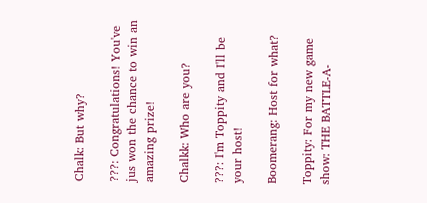Chalk: But why?

???: Congratulations! You've jus won the chance to win an amazing prize!

Chalkk: Who are you?

???: I'm Toppity and I'll be your host!

Boomerang: Host for what?

Toppity: For my new game show: THE BATTLE-A-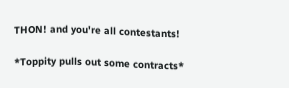THON! and you're all contestants!

*Toppity pulls out some contracts*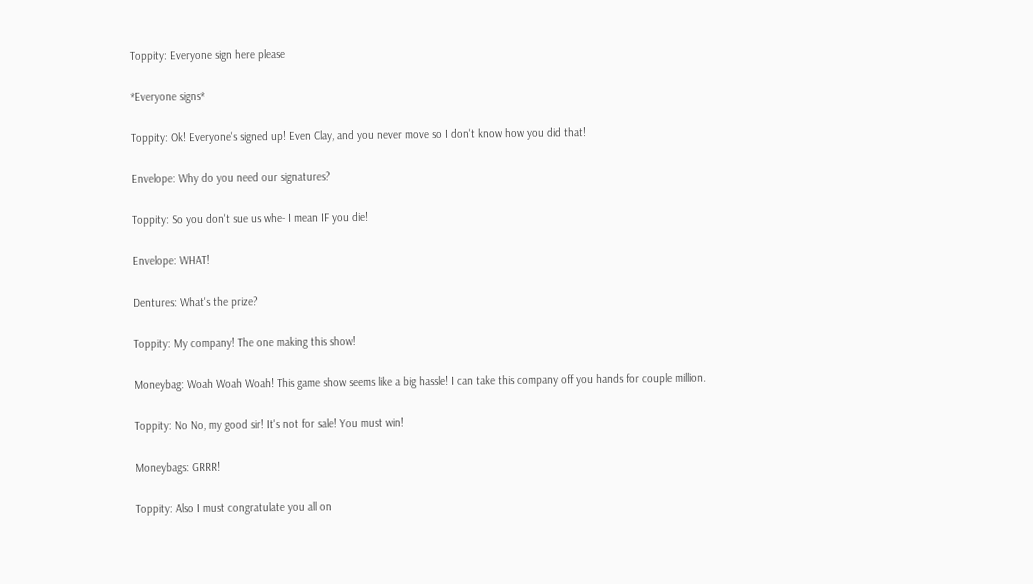Toppity: Everyone sign here please

*Everyone signs*

Toppity: Ok! Everyone's signed up! Even Clay, and you never move so I don't know how you did that!

Envelope: Why do you need our signatures?

Toppity: So you don't sue us whe- I mean IF you die!

Envelope: WHAT!

Dentures: What's the prize?

Toppity: My company! The one making this show!

Moneybag: Woah Woah Woah! This game show seems like a big hassle! I can take this company off you hands for couple million.

Toppity: No No, my good sir! It's not for sale! You must win!

Moneybags: GRRR!

Toppity: Also I must congratulate you all on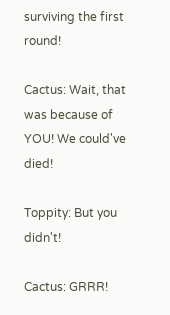surviving the first round!

Cactus: Wait, that was because of YOU! We could've died!

Toppity: But you didn't!

Cactus: GRRR!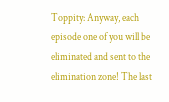Toppity: Anyway, each episode one of you will be eliminated and sent to the elimination zone! The last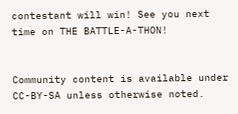contestant will win! See you next time on THE BATTLE-A-THON!


Community content is available under CC-BY-SA unless otherwise noted.